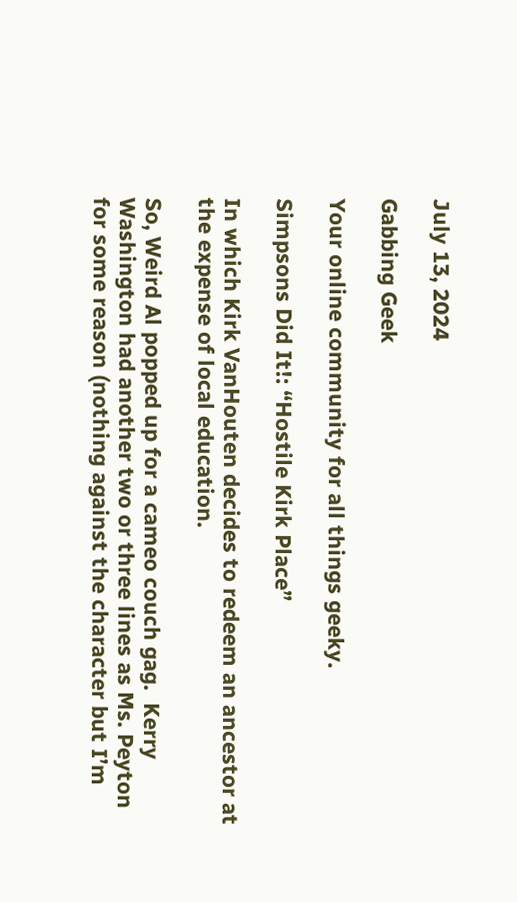July 13, 2024

Gabbing Geek

Your online community for all things geeky.

Simpsons Did It!: “Hostile Kirk Place”

In which Kirk VanHouten decides to redeem an ancestor at the expense of local education.

So, Weird Al popped up for a cameo couch gag.  Kerry Washington had another two or three lines as Ms. Peyton for some reason (nothing against the character but I’m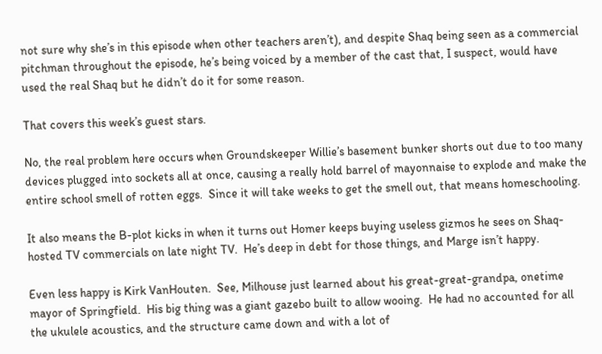not sure why she’s in this episode when other teachers aren’t), and despite Shaq being seen as a commercial pitchman throughout the episode, he’s being voiced by a member of the cast that, I suspect, would have used the real Shaq but he didn’t do it for some reason.

That covers this week’s guest stars.

No, the real problem here occurs when Groundskeeper Willie’s basement bunker shorts out due to too many devices plugged into sockets all at once, causing a really hold barrel of mayonnaise to explode and make the entire school smell of rotten eggs.  Since it will take weeks to get the smell out, that means homeschooling.

It also means the B-plot kicks in when it turns out Homer keeps buying useless gizmos he sees on Shaq-hosted TV commercials on late night TV.  He’s deep in debt for those things, and Marge isn’t happy.

Even less happy is Kirk VanHouten.  See, Milhouse just learned about his great-great-grandpa, onetime mayor of Springfield.  His big thing was a giant gazebo built to allow wooing.  He had no accounted for all the ukulele acoustics, and the structure came down and with a lot of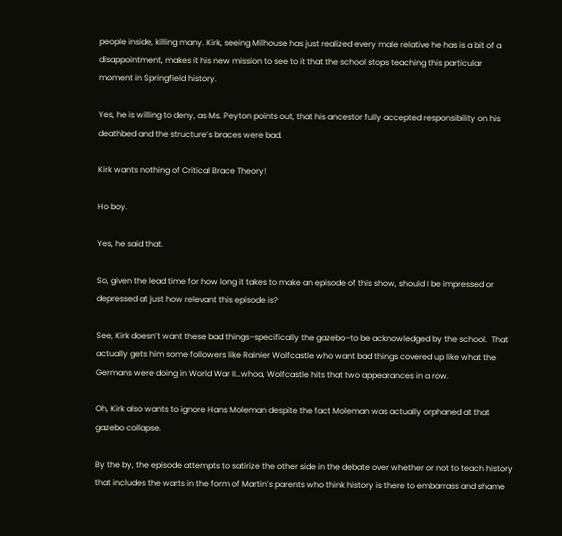people inside, killing many. Kirk, seeing Milhouse has just realized every male relative he has is a bit of a disappointment, makes it his new mission to see to it that the school stops teaching this particular moment in Springfield history.

Yes, he is willing to deny, as Ms. Peyton points out, that his ancestor fully accepted responsibility on his deathbed and the structure’s braces were bad.

Kirk wants nothing of Critical Brace Theory!

Ho boy.

Yes, he said that.

So, given the lead time for how long it takes to make an episode of this show, should I be impressed or depressed at just how relevant this episode is?

See, Kirk doesn’t want these bad things–specifically the gazebo–to be acknowledged by the school.  That actually gets him some followers like Rainier Wolfcastle who want bad things covered up like what the Germans were doing in World War II…whoa, Wolfcastle hits that two appearances in a row.

Oh, Kirk also wants to ignore Hans Moleman despite the fact Moleman was actually orphaned at that gazebo collapse.

By the by, the episode attempts to satirize the other side in the debate over whether or not to teach history that includes the warts in the form of Martin’s parents who think history is there to embarrass and shame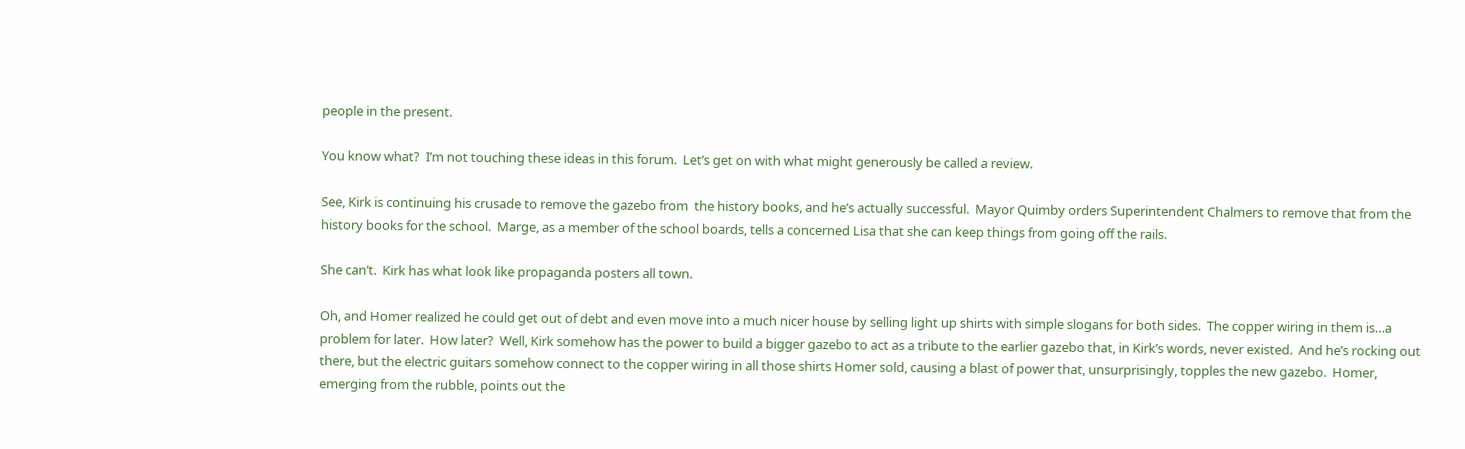people in the present.

You know what?  I’m not touching these ideas in this forum.  Let’s get on with what might generously be called a review.

See, Kirk is continuing his crusade to remove the gazebo from  the history books, and he’s actually successful.  Mayor Quimby orders Superintendent Chalmers to remove that from the history books for the school.  Marge, as a member of the school boards, tells a concerned Lisa that she can keep things from going off the rails.

She can’t.  Kirk has what look like propaganda posters all town.

Oh, and Homer realized he could get out of debt and even move into a much nicer house by selling light up shirts with simple slogans for both sides.  The copper wiring in them is…a problem for later.  How later?  Well, Kirk somehow has the power to build a bigger gazebo to act as a tribute to the earlier gazebo that, in Kirk’s words, never existed.  And he’s rocking out there, but the electric guitars somehow connect to the copper wiring in all those shirts Homer sold, causing a blast of power that, unsurprisingly, topples the new gazebo.  Homer, emerging from the rubble, points out the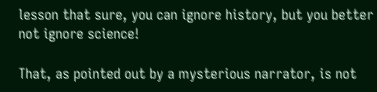lesson that sure, you can ignore history, but you better not ignore science!

That, as pointed out by a mysterious narrator, is not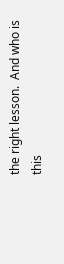the right lesson.  And who is this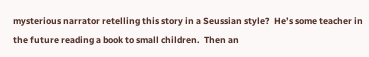mysterious narrator retelling this story in a Seussian style?  He’s some teacher in the future reading a book to small children.  Then an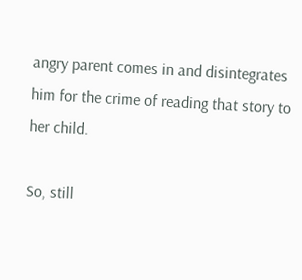angry parent comes in and disintegrates him for the crime of reading that story to her child.

So, still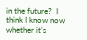in the future?  I think I know now whether it’s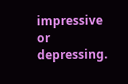impressive or depressing.